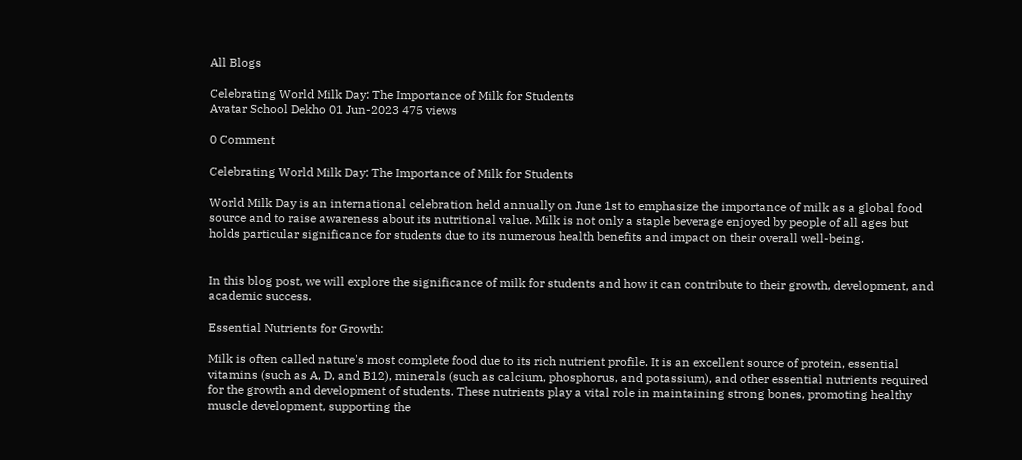All Blogs

Celebrating World Milk Day: The Importance of Milk for Students
Avatar School Dekho 01 Jun-2023 475 views

0 Comment

Celebrating World Milk Day: The Importance of Milk for Students

World Milk Day is an international celebration held annually on June 1st to emphasize the importance of milk as a global food source and to raise awareness about its nutritional value. Milk is not only a staple beverage enjoyed by people of all ages but holds particular significance for students due to its numerous health benefits and impact on their overall well-being.


In this blog post, we will explore the significance of milk for students and how it can contribute to their growth, development, and academic success.

Essential Nutrients for Growth:

Milk is often called nature's most complete food due to its rich nutrient profile. It is an excellent source of protein, essential vitamins (such as A, D, and B12), minerals (such as calcium, phosphorus, and potassium), and other essential nutrients required for the growth and development of students. These nutrients play a vital role in maintaining strong bones, promoting healthy muscle development, supporting the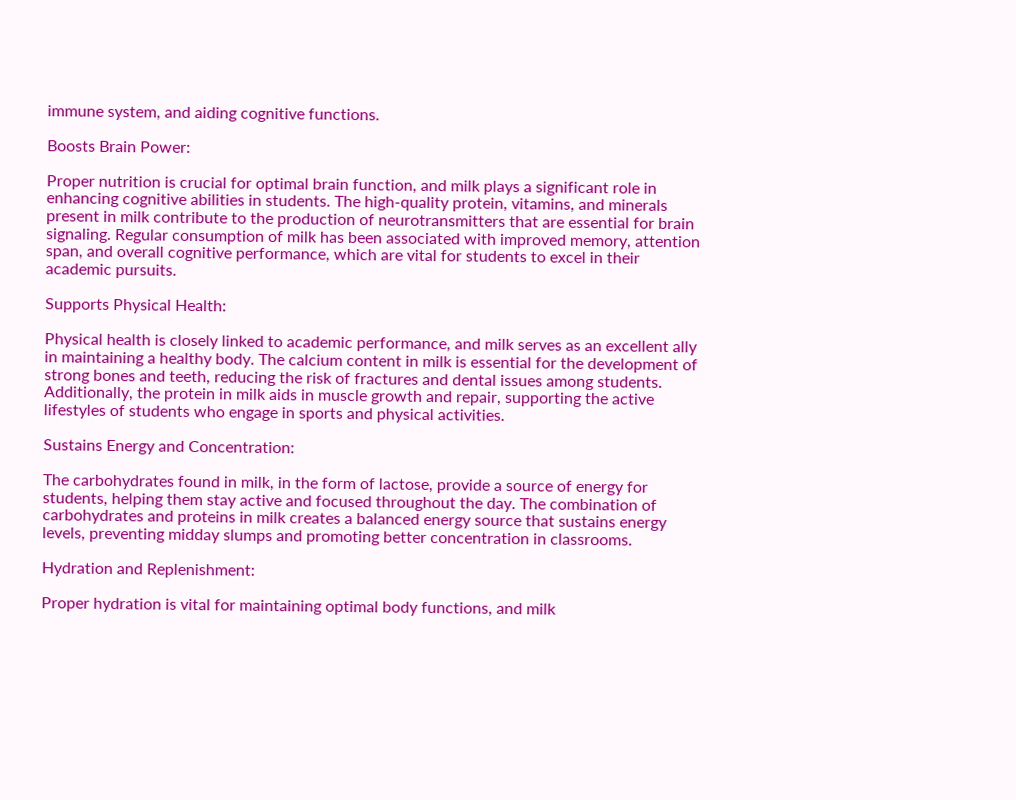immune system, and aiding cognitive functions.

Boosts Brain Power:

Proper nutrition is crucial for optimal brain function, and milk plays a significant role in enhancing cognitive abilities in students. The high-quality protein, vitamins, and minerals present in milk contribute to the production of neurotransmitters that are essential for brain signaling. Regular consumption of milk has been associated with improved memory, attention span, and overall cognitive performance, which are vital for students to excel in their academic pursuits.

Supports Physical Health:

Physical health is closely linked to academic performance, and milk serves as an excellent ally in maintaining a healthy body. The calcium content in milk is essential for the development of strong bones and teeth, reducing the risk of fractures and dental issues among students. Additionally, the protein in milk aids in muscle growth and repair, supporting the active lifestyles of students who engage in sports and physical activities.

Sustains Energy and Concentration:

The carbohydrates found in milk, in the form of lactose, provide a source of energy for students, helping them stay active and focused throughout the day. The combination of carbohydrates and proteins in milk creates a balanced energy source that sustains energy levels, preventing midday slumps and promoting better concentration in classrooms.

Hydration and Replenishment:

Proper hydration is vital for maintaining optimal body functions, and milk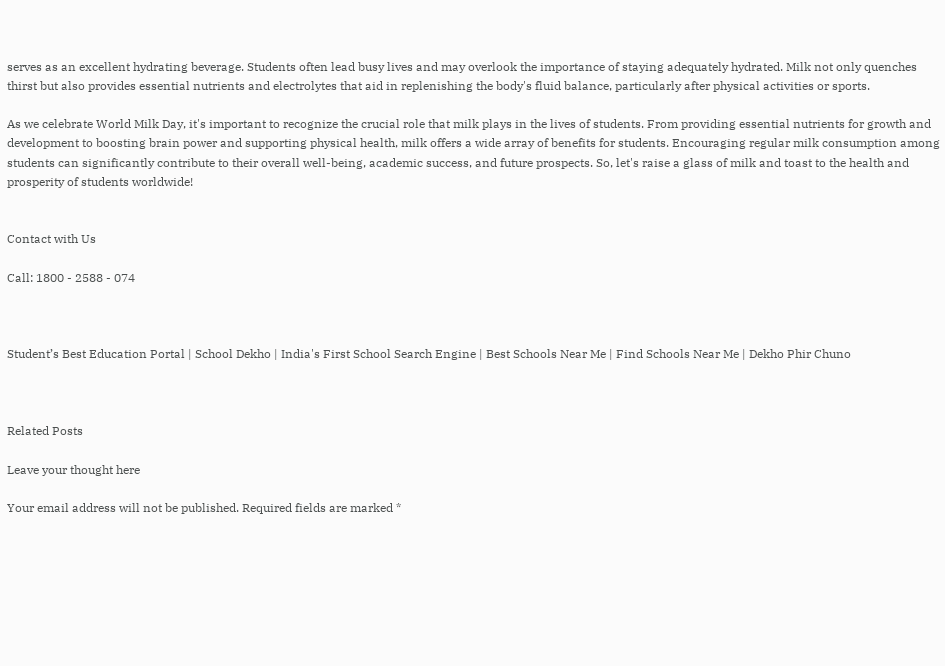serves as an excellent hydrating beverage. Students often lead busy lives and may overlook the importance of staying adequately hydrated. Milk not only quenches thirst but also provides essential nutrients and electrolytes that aid in replenishing the body's fluid balance, particularly after physical activities or sports.

As we celebrate World Milk Day, it's important to recognize the crucial role that milk plays in the lives of students. From providing essential nutrients for growth and development to boosting brain power and supporting physical health, milk offers a wide array of benefits for students. Encouraging regular milk consumption among students can significantly contribute to their overall well-being, academic success, and future prospects. So, let's raise a glass of milk and toast to the health and prosperity of students worldwide!


Contact with Us

Call: 1800 - 2588 - 074



Student’s Best Education Portal | School Dekho | India's First School Search Engine | Best Schools Near Me | Find Schools Near Me | Dekho Phir Chuno



Related Posts

Leave your thought here

Your email address will not be published. Required fields are marked *